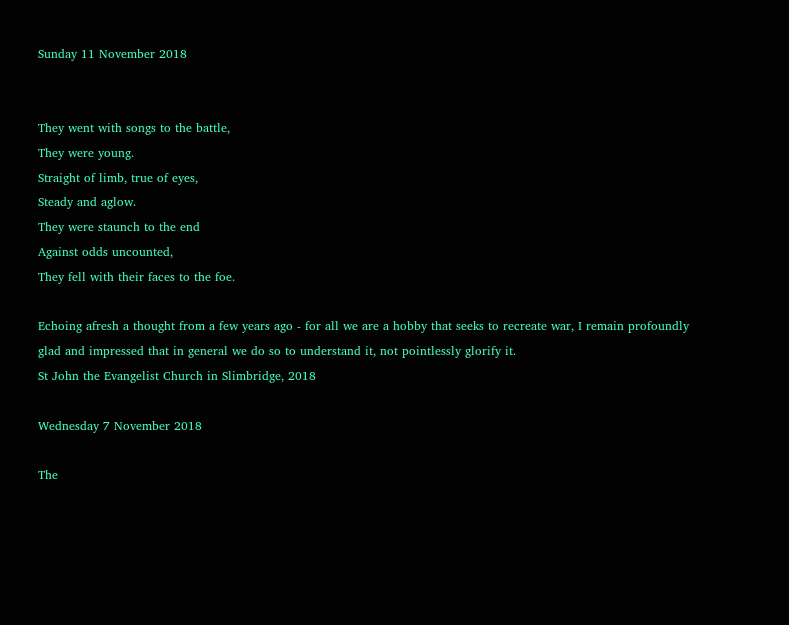Sunday 11 November 2018


They went with songs to the battle,
They were young.
Straight of limb, true of eyes,
Steady and aglow.
They were staunch to the end
Against odds uncounted,
They fell with their faces to the foe.

Echoing afresh a thought from a few years ago - for all we are a hobby that seeks to recreate war, I remain profoundly glad and impressed that in general we do so to understand it, not pointlessly glorify it.
St John the Evangelist Church in Slimbridge, 2018

Wednesday 7 November 2018

The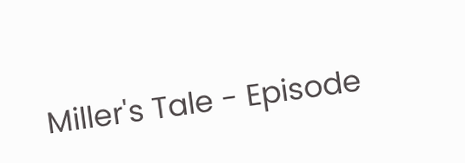Miller's Tale - Episode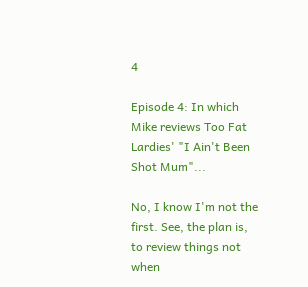4

Episode 4: In which Mike reviews Too Fat Lardies' "I Ain't Been Shot Mum"...

No, I know I'm not the first. See, the plan is, to review things not when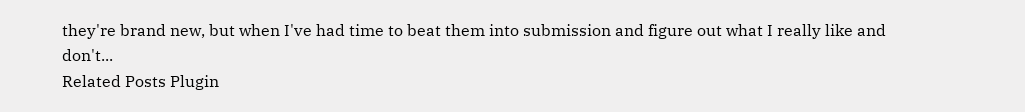they're brand new, but when I've had time to beat them into submission and figure out what I really like and don't...
Related Posts Plugin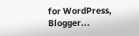for WordPress, Blogger...